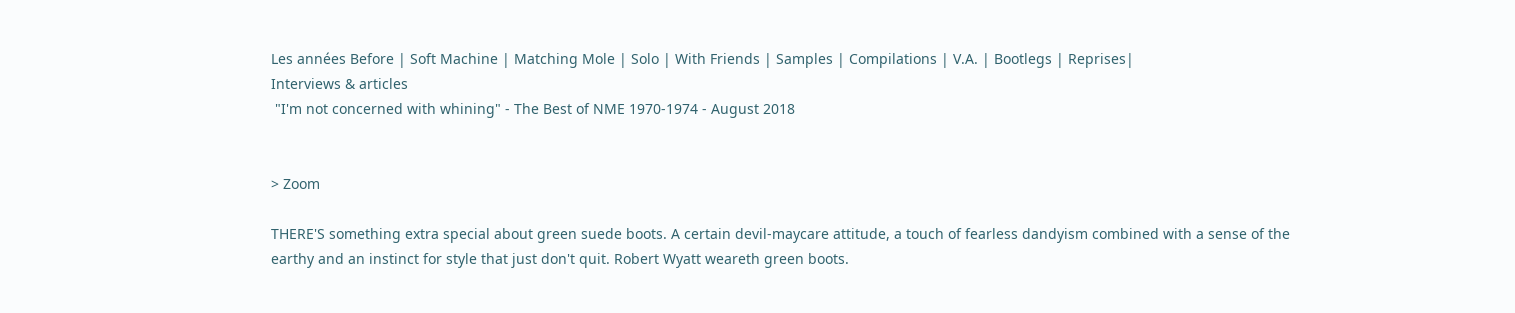Les années Before | Soft Machine | Matching Mole | Solo | With Friends | Samples | Compilations | V.A. | Bootlegs | Reprises|
Interviews & articles
 "I'm not concerned with whining" - The Best of NME 1970-1974 - August 2018


> Zoom

THERE'S something extra special about green suede boots. A certain devil-maycare attitude, a touch of fearless dandyism combined with a sense of the earthy and an instinct for style that just don't quit. Robert Wyatt weareth green boots.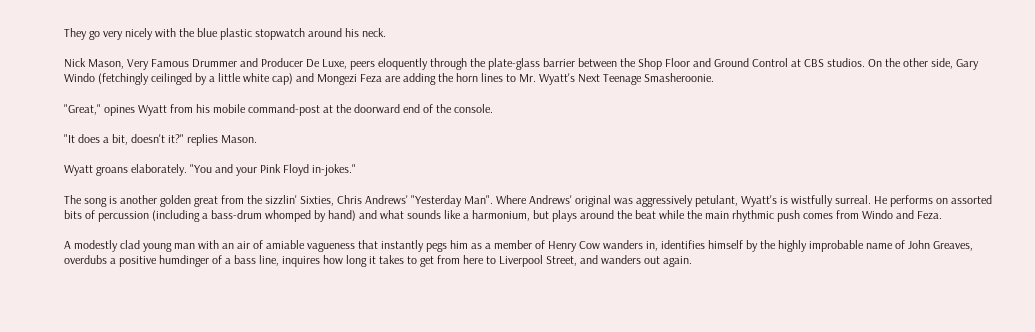They go very nicely with the blue plastic stopwatch around his neck.

Nick Mason, Very Famous Drummer and Producer De Luxe, peers eloquently through the plate-glass barrier between the Shop Floor and Ground Control at CBS studios. On the other side, Gary Windo (fetchingly ceilinged by a little white cap) and Mongezi Feza are adding the horn lines to Mr. Wyatt's Next Teenage Smasheroonie.

"Great," opines Wyatt from his mobile command-post at the doorward end of the console.

"It does a bit, doesn't it?" replies Mason.

Wyatt groans elaborately. "You and your Pink Floyd in-jokes."

The song is another golden great from the sizzlin' Sixties, Chris Andrews' "Yesterday Man". Where Andrews' original was aggressively petulant, Wyatt's is wistfully surreal. He performs on assorted bits of percussion (including a bass-drum whomped by hand) and what sounds like a harmonium, but plays around the beat while the main rhythmic push comes from Windo and Feza.

A modestly clad young man with an air of amiable vagueness that instantly pegs him as a member of Henry Cow wanders in, identifies himself by the highly improbable name of John Greaves, overdubs a positive humdinger of a bass line, inquires how long it takes to get from here to Liverpool Street, and wanders out again.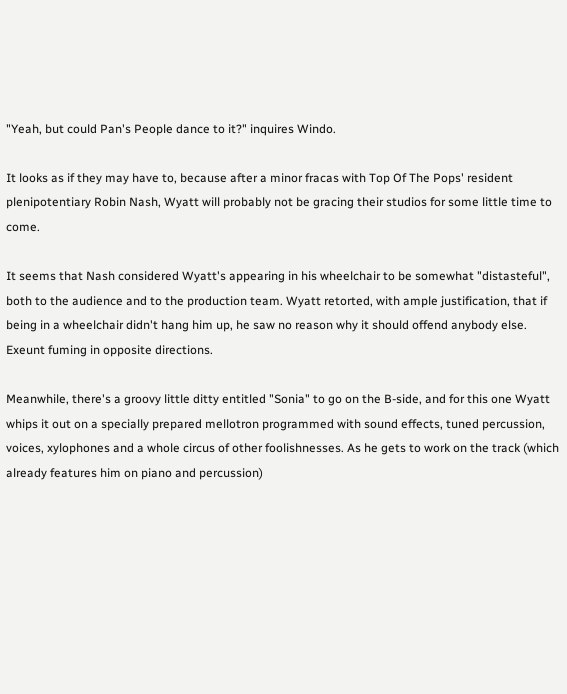"Yeah, but could Pan's People dance to it?" inquires Windo.

It looks as if they may have to, because after a minor fracas with Top Of The Pops' resident plenipotentiary Robin Nash, Wyatt will probably not be gracing their studios for some little time to come.

It seems that Nash considered Wyatt's appearing in his wheelchair to be somewhat "distasteful", both to the audience and to the production team. Wyatt retorted, with ample justification, that if being in a wheelchair didn't hang him up, he saw no reason why it should offend anybody else. Exeunt fuming in opposite directions.

Meanwhile, there's a groovy little ditty entitled "Sonia" to go on the B-side, and for this one Wyatt whips it out on a specially prepared mellotron programmed with sound effects, tuned percussion, voices, xylophones and a whole circus of other foolishnesses. As he gets to work on the track (which already features him on piano and percussion)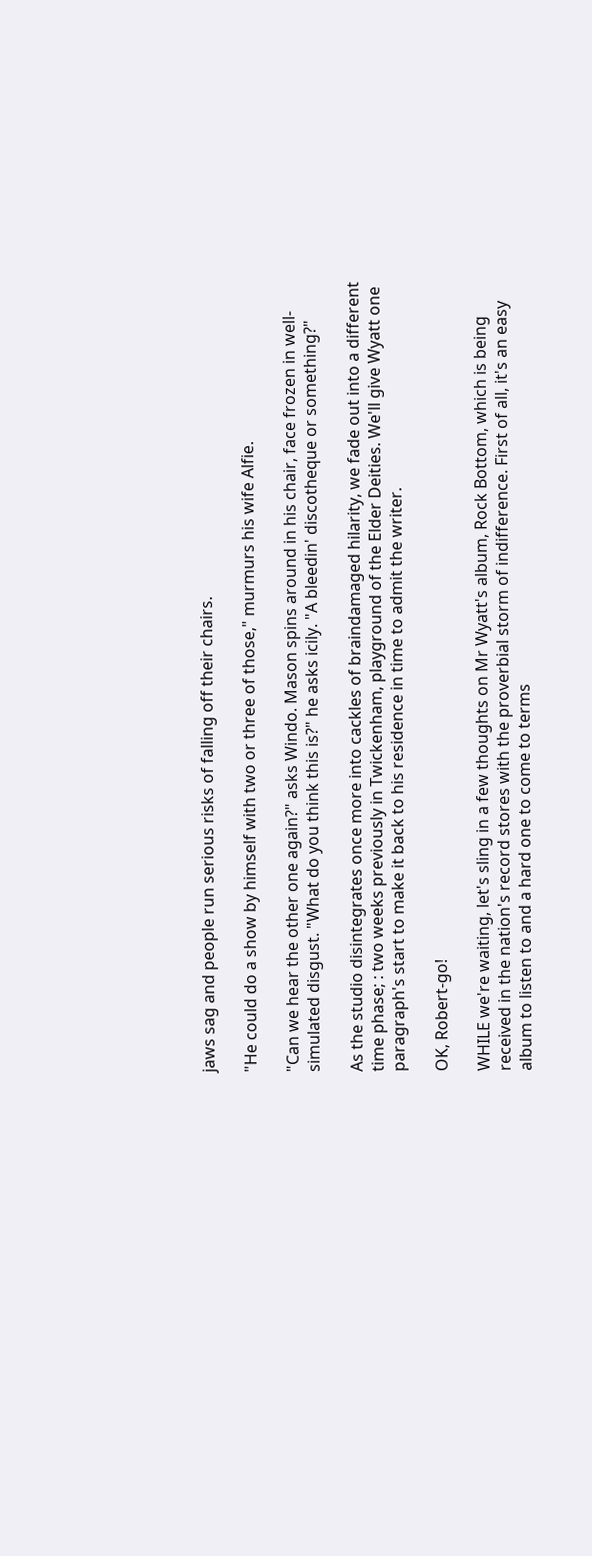jaws sag and people run serious risks of falling off their chairs.

"He could do a show by himself with two or three of those," murmurs his wife Alfie.

"Can we hear the other one again?" asks Windo. Mason spins around in his chair, face frozen in well-simulated disgust. "What do you think this is?" he asks icily. "A bleedin' discotheque or something?"

As the studio disintegrates once more into cackles of braindamaged hilarity, we fade out into a different time phase; : two weeks previously in Twickenham, playground of the Elder Deities. We'll give Wyatt one paragraph's start to make it back to his residence in time to admit the writer.

OK, Robert-go!

WHILE we're waiting, let's sling in a few thoughts on Mr Wyatt's album, Rock Bottom, which is being received in the nation's record stores with the proverbial storm of indifference. First of all, it's an easy album to listen to and a hard one to come to terms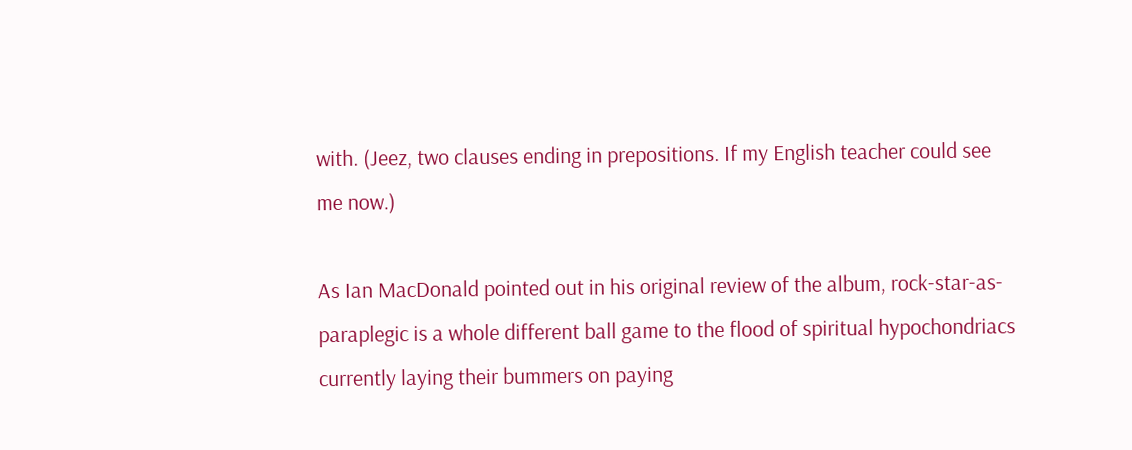with. (Jeez, two clauses ending in prepositions. If my English teacher could see me now.)

As Ian MacDonald pointed out in his original review of the album, rock-star-as-paraplegic is a whole different ball game to the flood of spiritual hypochondriacs currently laying their bummers on paying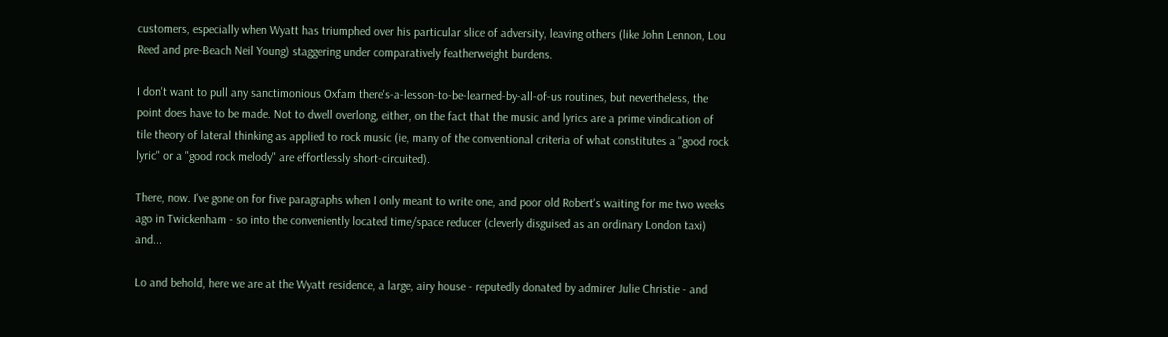customers, especially when Wyatt has triumphed over his particular slice of adversity, leaving others (like John Lennon, Lou Reed and pre-Beach Neil Young) staggering under comparatively featherweight burdens.

I don't want to pull any sanctimonious Oxfam there's-a-lesson-to-be-learned-by-all-of-us routines, but nevertheless, the point does have to be made. Not to dwell overlong, either, on the fact that the music and lyrics are a prime vindication of tile theory of lateral thinking as applied to rock music (ie, many of the conventional criteria of what constitutes a "good rock lyric" or a "good rock melody" are effortlessly short-circuited).

There, now. I've gone on for five paragraphs when I only meant to write one, and poor old Robert's waiting for me two weeks ago in Twickenham - so into the conveniently located time/space reducer (cleverly disguised as an ordinary London taxi) and...

Lo and behold, here we are at the Wyatt residence, a large, airy house - reputedly donated by admirer Julie Christie - and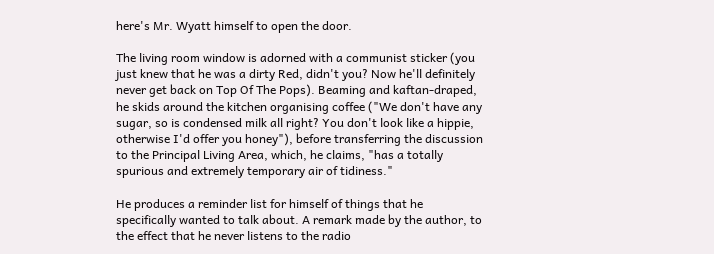here's Mr. Wyatt himself to open the door.

The living room window is adorned with a communist sticker (you just knew that he was a dirty Red, didn't you? Now he'll definitely never get back on Top Of The Pops). Beaming and kaftan-draped, he skids around the kitchen organising coffee ("We don't have any sugar, so is condensed milk all right? You don't look like a hippie, otherwise I'd offer you honey"), before transferring the discussion to the Principal Living Area, which, he claims, "has a totally spurious and extremely temporary air of tidiness."

He produces a reminder list for himself of things that he specifically wanted to talk about. A remark made by the author, to the effect that he never listens to the radio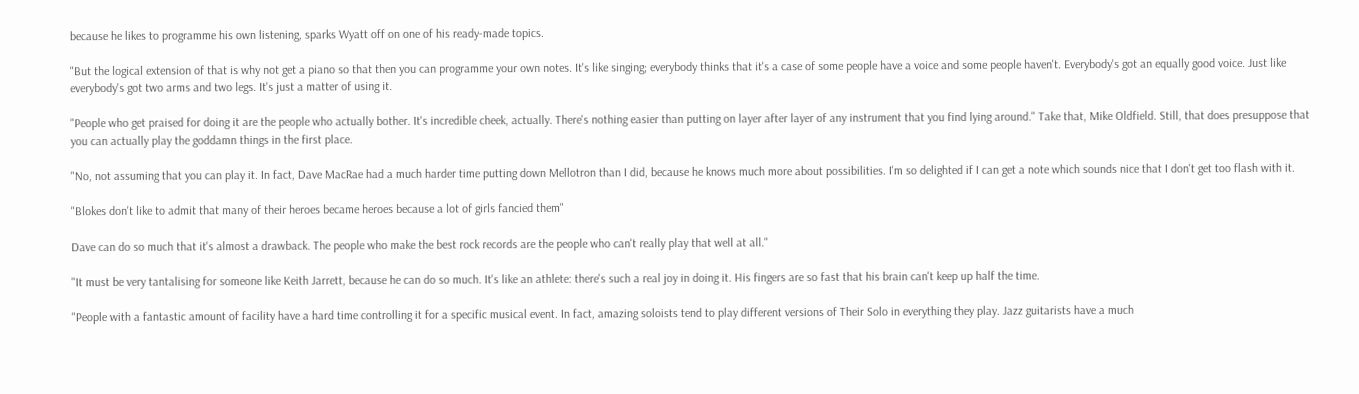because he likes to programme his own listening, sparks Wyatt off on one of his ready-made topics.

"But the logical extension of that is why not get a piano so that then you can programme your own notes. It's like singing; everybody thinks that it's a case of some people have a voice and some people haven't. Everybody's got an equally good voice. Just like everybody's got two arms and two legs. It's just a matter of using it.

"People who get praised for doing it are the people who actually bother. It's incredible cheek, actually. There's nothing easier than putting on layer after layer of any instrument that you find lying around." Take that, Mike Oldfield. Still, that does presuppose that you can actually play the goddamn things in the first place.

"No, not assuming that you can play it. In fact, Dave MacRae had a much harder time putting down Mellotron than I did, because he knows much more about possibilities. I'm so delighted if I can get a note which sounds nice that I don't get too flash with it.

"Blokes don't like to admit that many of their heroes became heroes because a lot of girls fancied them"

Dave can do so much that it's almost a drawback. The people who make the best rock records are the people who can't really play that well at all."

"It must be very tantalising for someone like Keith Jarrett, because he can do so much. It's like an athlete: there's such a real joy in doing it. His fingers are so fast that his brain can't keep up half the time.

"People with a fantastic amount of facility have a hard time controlling it for a specific musical event. In fact, amazing soloists tend to play different versions of Their Solo in everything they play. Jazz guitarists have a much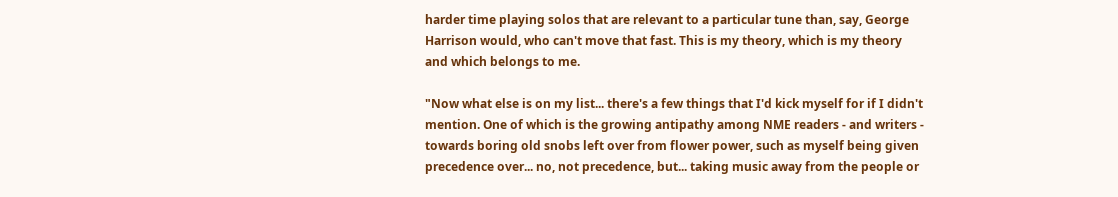harder time playing solos that are relevant to a particular tune than, say, George Harrison would, who can't move that fast. This is my theory, which is my theory and which belongs to me.

"Now what else is on my list... there's a few things that I'd kick myself for if I didn't mention. One of which is the growing antipathy among NME readers - and writers - towards boring old snobs left over from flower power, such as myself being given precedence over... no, not precedence, but... taking music away from the people or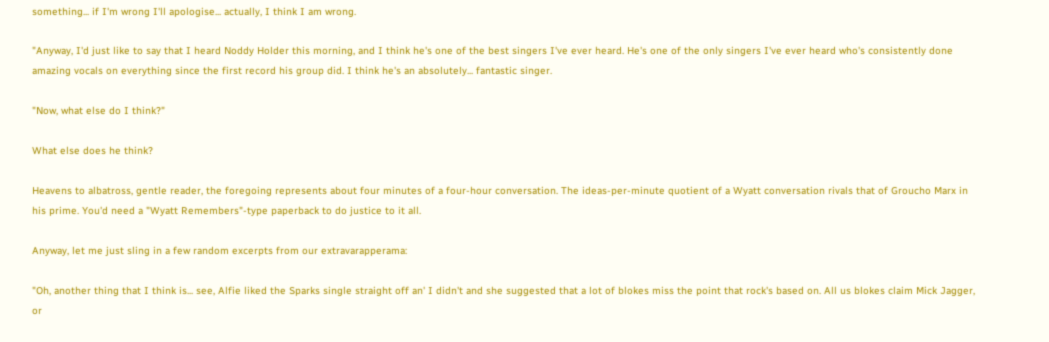something... if I'm wrong I'll apologise... actually, I think I am wrong.

"Anyway, I'd just like to say that I heard Noddy Holder this morning, and I think he's one of the best singers I've ever heard. He's one of the only singers I've ever heard who's consistently done amazing vocals on everything since the first record his group did. I think he's an absolutely... fantastic singer.

"Now, what else do I think?"

What else does he think?

Heavens to albatross, gentle reader, the foregoing represents about four minutes of a four-hour conversation. The ideas-per-minute quotient of a Wyatt conversation rivals that of Groucho Marx in his prime. You'd need a "Wyatt Remembers"-type paperback to do justice to it all.

Anyway, let me just sling in a few random excerpts from our extravarapperama:

"Oh, another thing that I think is... see, Alfie liked the Sparks single straight off an' I didn't and she suggested that a lot of blokes miss the point that rock's based on. All us blokes claim Mick Jagger, or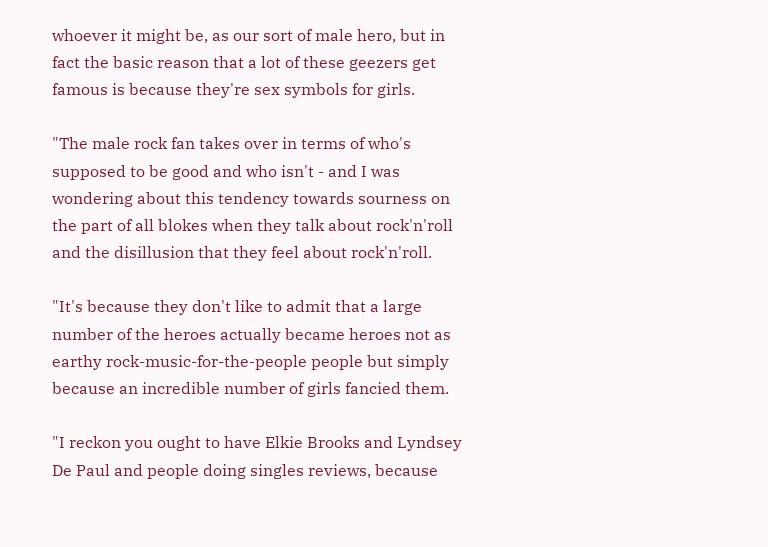whoever it might be, as our sort of male hero, but in fact the basic reason that a lot of these geezers get famous is because they're sex symbols for girls.

"The male rock fan takes over in terms of who's supposed to be good and who isn't - and I was wondering about this tendency towards sourness on the part of all blokes when they talk about rock'n'roll and the disillusion that they feel about rock'n'roll.

"It's because they don't like to admit that a large number of the heroes actually became heroes not as earthy rock-music-for-the-people people but simply because an incredible number of girls fancied them.

"I reckon you ought to have Elkie Brooks and Lyndsey De Paul and people doing singles reviews, because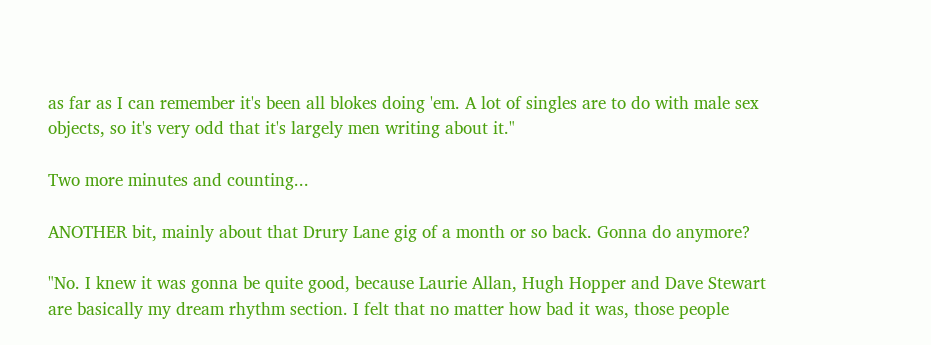as far as I can remember it's been all blokes doing 'em. A lot of singles are to do with male sex objects, so it's very odd that it's largely men writing about it."

Two more minutes and counting...

ANOTHER bit, mainly about that Drury Lane gig of a month or so back. Gonna do anymore?

"No. I knew it was gonna be quite good, because Laurie Allan, Hugh Hopper and Dave Stewart are basically my dream rhythm section. I felt that no matter how bad it was, those people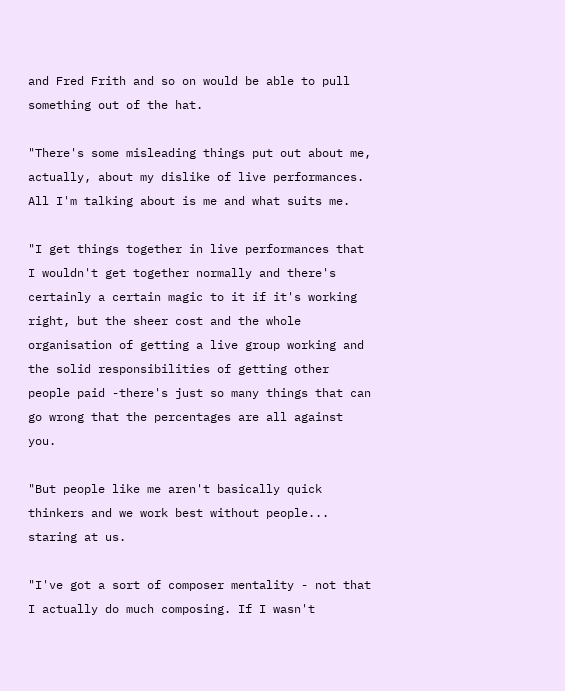and Fred Frith and so on would be able to pull something out of the hat.

"There's some misleading things put out about me, actually, about my dislike of live performances. All I'm talking about is me and what suits me.

"I get things together in live performances that I wouldn't get together normally and there's certainly a certain magic to it if it's working right, but the sheer cost and the whole organisation of getting a live group working and the solid responsibilities of getting other people paid -there's just so many things that can go wrong that the percentages are all against you.

"But people like me aren't basically quick thinkers and we work best without people... staring at us.

"I've got a sort of composer mentality - not that I actually do much composing. If I wasn't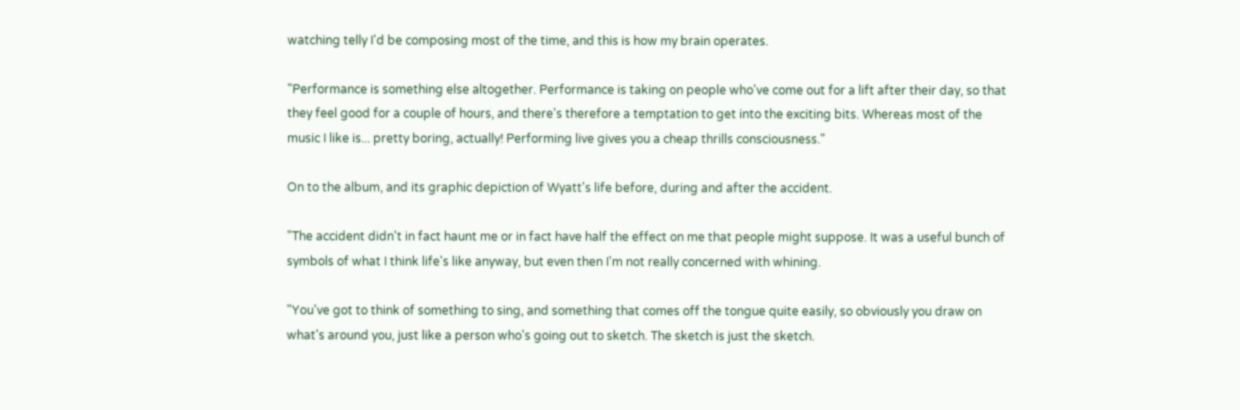watching telly I'd be composing most of the time, and this is how my brain operates.

"Performance is something else altogether. Performance is taking on people who've come out for a lift after their day, so that they feel good for a couple of hours, and there's therefore a temptation to get into the exciting bits. Whereas most of the music I like is... pretty boring, actually! Performing live gives you a cheap thrills consciousness."

On to the album, and its graphic depiction of Wyatt's life before, during and after the accident.

"The accident didn't in fact haunt me or in fact have half the effect on me that people might suppose. It was a useful bunch of symbols of what I think life's like anyway, but even then I'm not really concerned with whining.

"You've got to think of something to sing, and something that comes off the tongue quite easily, so obviously you draw on what's around you, just like a person who's going out to sketch. The sketch is just the sketch.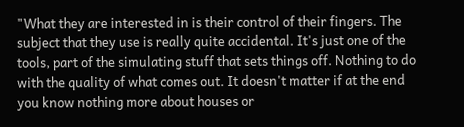"What they are interested in is their control of their fingers. The subject that they use is really quite accidental. It's just one of the tools, part of the simulating stuff that sets things off. Nothing to do with the quality of what comes out. It doesn't matter if at the end you know nothing more about houses or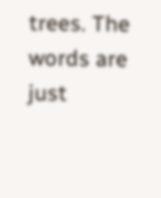trees. The words are just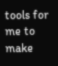tools for me to make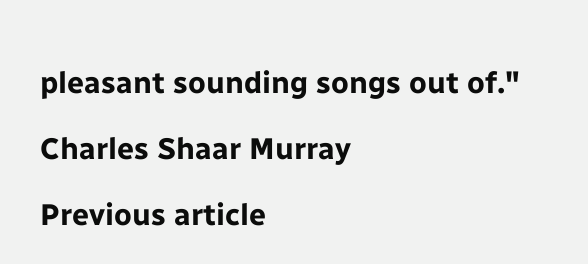pleasant sounding songs out of."

Charles Shaar Murray

Previous article